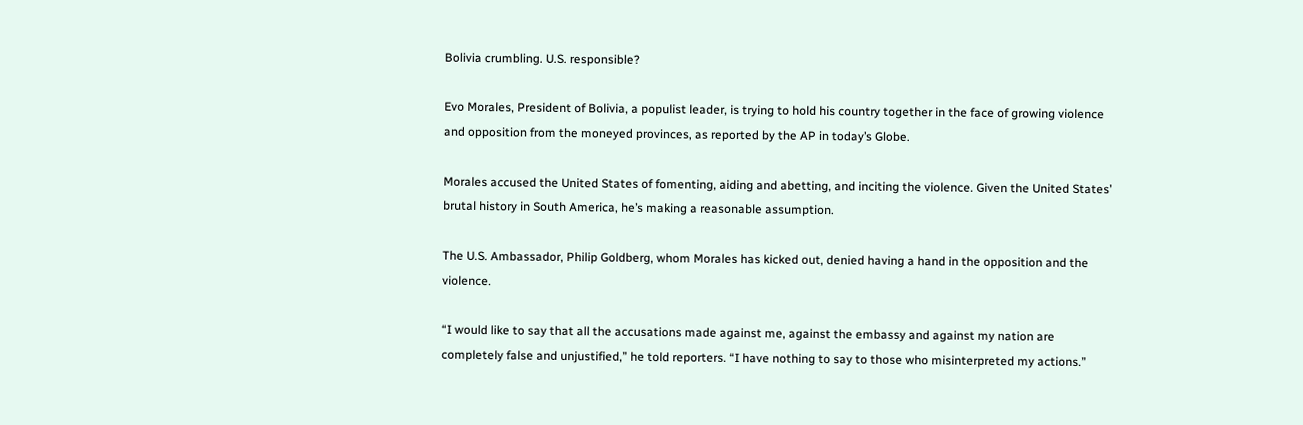Bolivia crumbling. U.S. responsible?

Evo Morales, President of Bolivia, a populist leader, is trying to hold his country together in the face of growing violence and opposition from the moneyed provinces, as reported by the AP in today’s Globe.

Morales accused the United States of fomenting, aiding and abetting, and inciting the violence. Given the United States’ brutal history in South America, he’s making a reasonable assumption.

The U.S. Ambassador, Philip Goldberg, whom Morales has kicked out, denied having a hand in the opposition and the violence.

“I would like to say that all the accusations made against me, against the embassy and against my nation are completely false and unjustified,” he told reporters. “I have nothing to say to those who misinterpreted my actions.”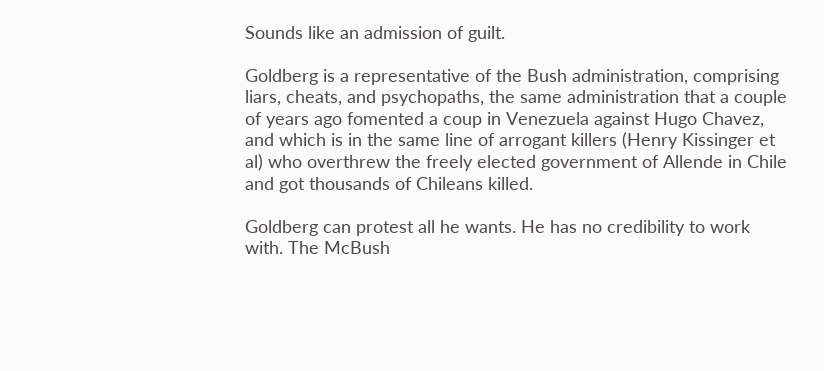Sounds like an admission of guilt.

Goldberg is a representative of the Bush administration, comprising liars, cheats, and psychopaths, the same administration that a couple of years ago fomented a coup in Venezuela against Hugo Chavez, and which is in the same line of arrogant killers (Henry Kissinger et al) who overthrew the freely elected government of Allende in Chile and got thousands of Chileans killed.

Goldberg can protest all he wants. He has no credibility to work with. The McBush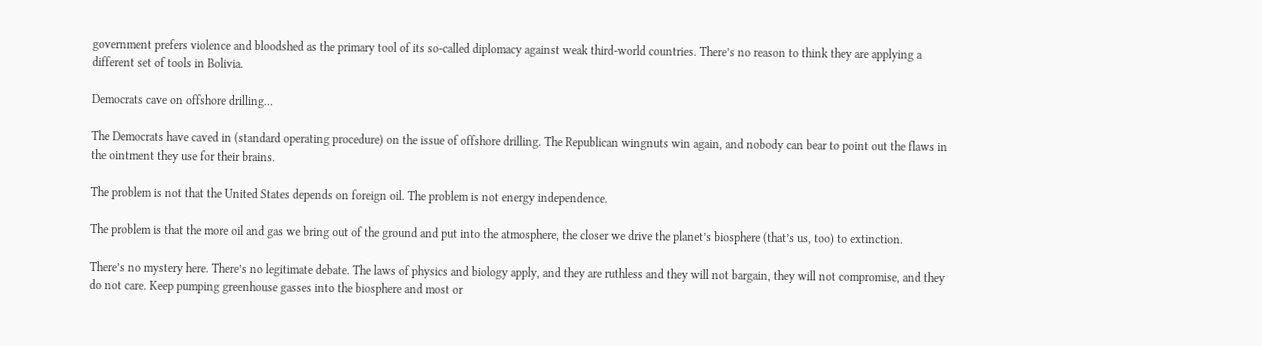government prefers violence and bloodshed as the primary tool of its so-called diplomacy against weak third-world countries. There’s no reason to think they are applying a different set of tools in Bolivia.

Democrats cave on offshore drilling…

The Democrats have caved in (standard operating procedure) on the issue of offshore drilling. The Republican wingnuts win again, and nobody can bear to point out the flaws in the ointment they use for their brains.

The problem is not that the United States depends on foreign oil. The problem is not energy independence.

The problem is that the more oil and gas we bring out of the ground and put into the atmosphere, the closer we drive the planet’s biosphere (that’s us, too) to extinction.

There’s no mystery here. There’s no legitimate debate. The laws of physics and biology apply, and they are ruthless and they will not bargain, they will not compromise, and they do not care. Keep pumping greenhouse gasses into the biosphere and most or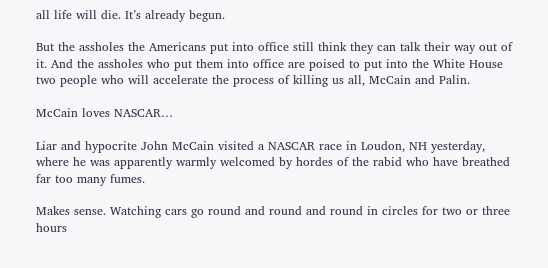all life will die. It’s already begun.

But the assholes the Americans put into office still think they can talk their way out of it. And the assholes who put them into office are poised to put into the White House two people who will accelerate the process of killing us all, McCain and Palin.

McCain loves NASCAR…

Liar and hypocrite John McCain visited a NASCAR race in Loudon, NH yesterday, where he was apparently warmly welcomed by hordes of the rabid who have breathed far too many fumes.

Makes sense. Watching cars go round and round and round in circles for two or three hours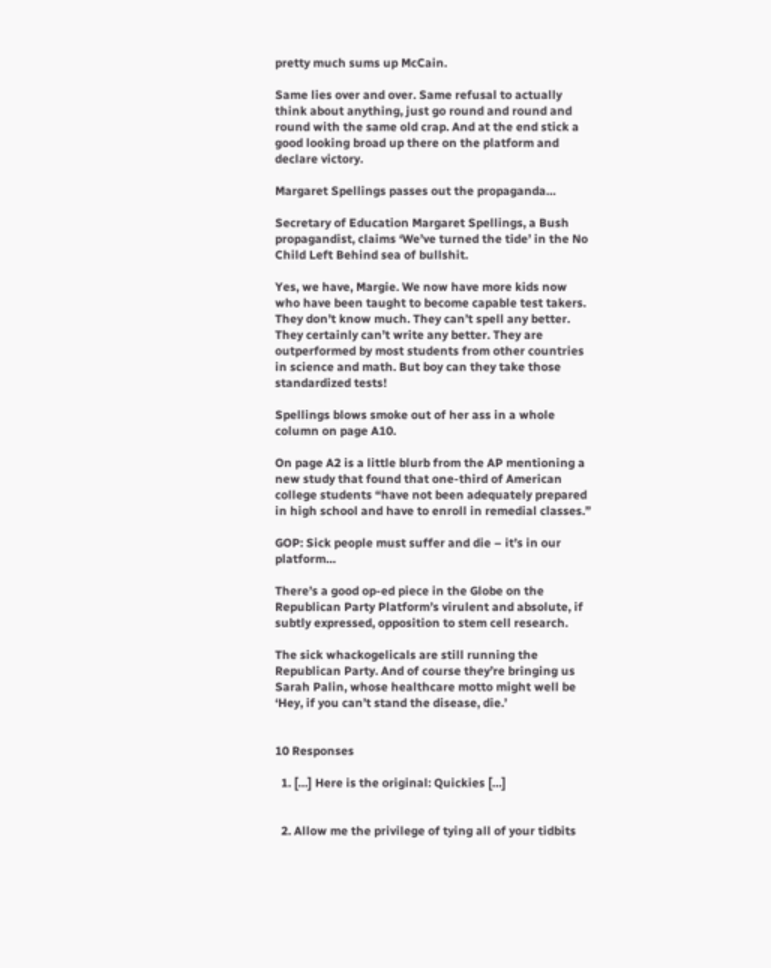pretty much sums up McCain.

Same lies over and over. Same refusal to actually think about anything, just go round and round and round with the same old crap. And at the end stick a good looking broad up there on the platform and declare victory.

Margaret Spellings passes out the propaganda…

Secretary of Education Margaret Spellings, a Bush propagandist, claims ‘We’ve turned the tide’ in the No Child Left Behind sea of bullshit.

Yes, we have, Margie. We now have more kids now who have been taught to become capable test takers. They don’t know much. They can’t spell any better. They certainly can’t write any better. They are outperformed by most students from other countries in science and math. But boy can they take those standardized tests!

Spellings blows smoke out of her ass in a whole column on page A10.

On page A2 is a little blurb from the AP mentioning a new study that found that one-third of American college students “have not been adequately prepared in high school and have to enroll in remedial classes.”

GOP: Sick people must suffer and die – it’s in our platform…

There’s a good op-ed piece in the Globe on the Republican Party Platform’s virulent and absolute, if subtly expressed, opposition to stem cell research.

The sick whackogelicals are still running the Republican Party. And of course they’re bringing us Sarah Palin, whose healthcare motto might well be ‘Hey, if you can’t stand the disease, die.’


10 Responses

  1. […] Here is the original: Quickies […]


  2. Allow me the privilege of tying all of your tidbits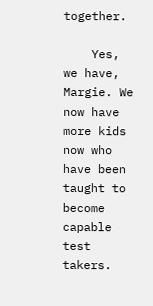together.

    Yes, we have, Margie. We now have more kids now who have been taught to become capable test takers.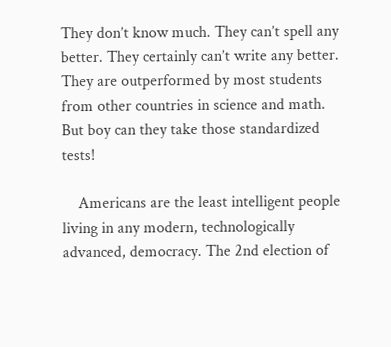They don’t know much. They can’t spell any better. They certainly can’t write any better. They are outperformed by most students from other countries in science and math. But boy can they take those standardized tests!

    Americans are the least intelligent people living in any modern, technologically advanced, democracy. The 2nd election of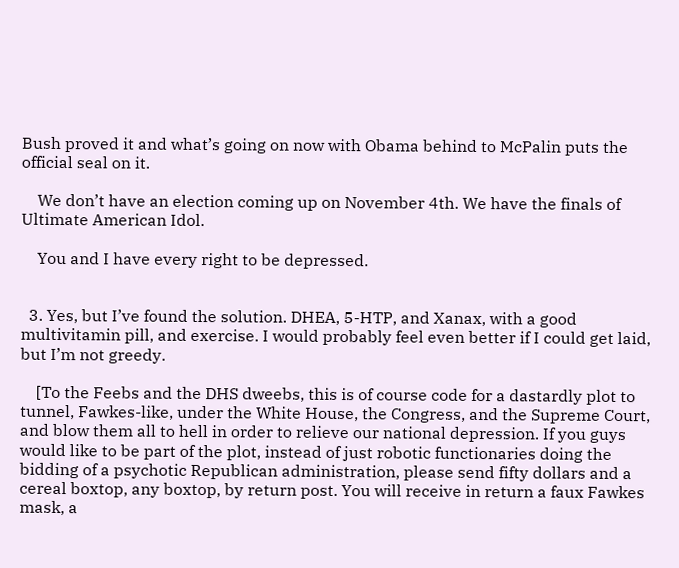Bush proved it and what’s going on now with Obama behind to McPalin puts the official seal on it.

    We don’t have an election coming up on November 4th. We have the finals of Ultimate American Idol.

    You and I have every right to be depressed.


  3. Yes, but I’ve found the solution. DHEA, 5-HTP, and Xanax, with a good multivitamin pill, and exercise. I would probably feel even better if I could get laid, but I’m not greedy.

    [To the Feebs and the DHS dweebs, this is of course code for a dastardly plot to tunnel, Fawkes-like, under the White House, the Congress, and the Supreme Court, and blow them all to hell in order to relieve our national depression. If you guys would like to be part of the plot, instead of just robotic functionaries doing the bidding of a psychotic Republican administration, please send fifty dollars and a cereal boxtop, any boxtop, by return post. You will receive in return a faux Fawkes mask, a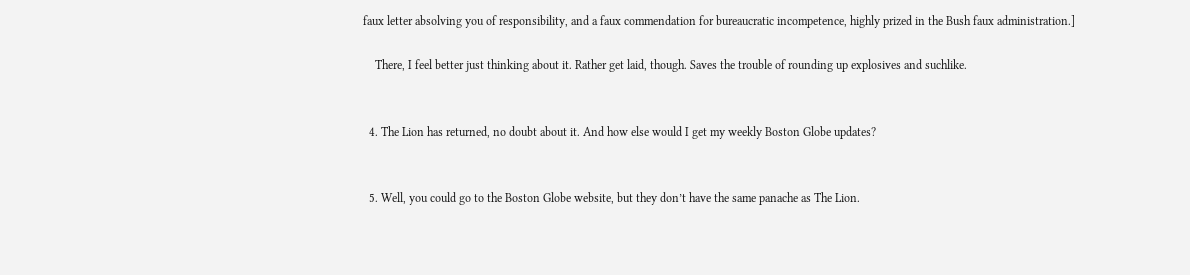faux letter absolving you of responsibility, and a faux commendation for bureaucratic incompetence, highly prized in the Bush faux administration.]

    There, I feel better just thinking about it. Rather get laid, though. Saves the trouble of rounding up explosives and suchlike.


  4. The Lion has returned, no doubt about it. And how else would I get my weekly Boston Globe updates?


  5. Well, you could go to the Boston Globe website, but they don’t have the same panache as The Lion.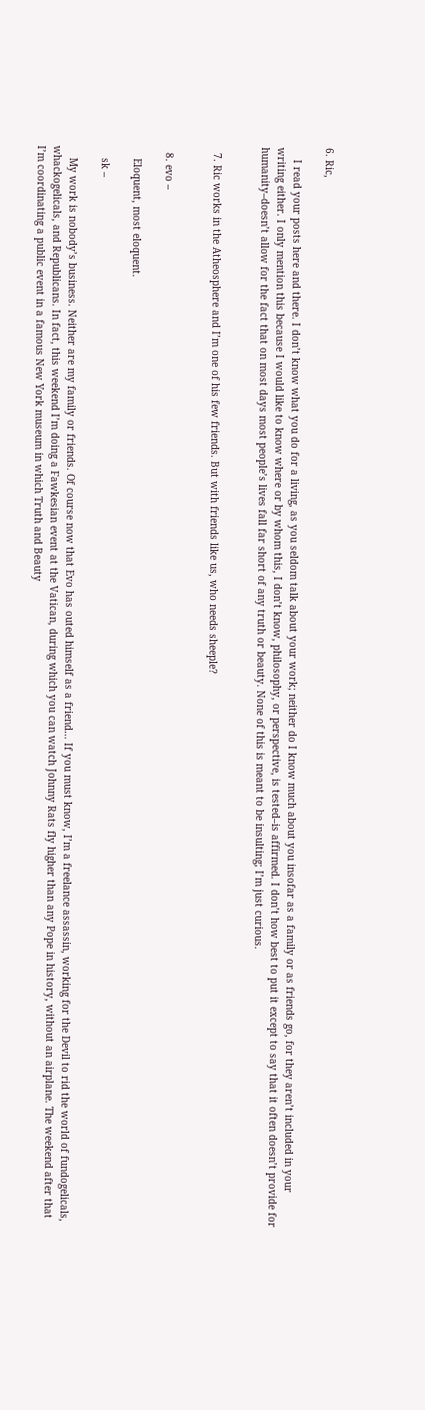6. Ric,

    I read your posts here and there. I don’t know what you do for a living, as you seldom talk about your work; neither do I know much about you insofar as a family or as friends go, for they aren’t included in your writing either. I only mention this because I would like to know where or by whom this, I don’t know, philosophy, or perspective, is tested–is affirmed. I don’t how best to put it except to say that it often doesn’t provide for humanity–doesn’t allow for the fact that on most days most people’s lives fall far short of any truth or beauty. None of this is meant to be insulting; I’m just curious.


  7. Ric works in the Atheosphere and I’m one of his few friends. But with friends like us, who needs sheeple?


  8. evo –

    Eloquent, most eloquent.

    sk –

    My work is nobody’s business. Neither are my family or friends. Of course now that Evo has outed himself as a friend… If you must know, I’m a freelance assassin, working for the Devil to rid the world of fundogelicals, whackogelicals, and Republicans. In fact, this weekend I’m doing a Fawkesian event at the Vatican, during which you can watch Johnny Rats fly higher than any Pope in history, without an airplane. The weekend after that I’m coordinating a public event in a famous New York museum in which Truth and Beauty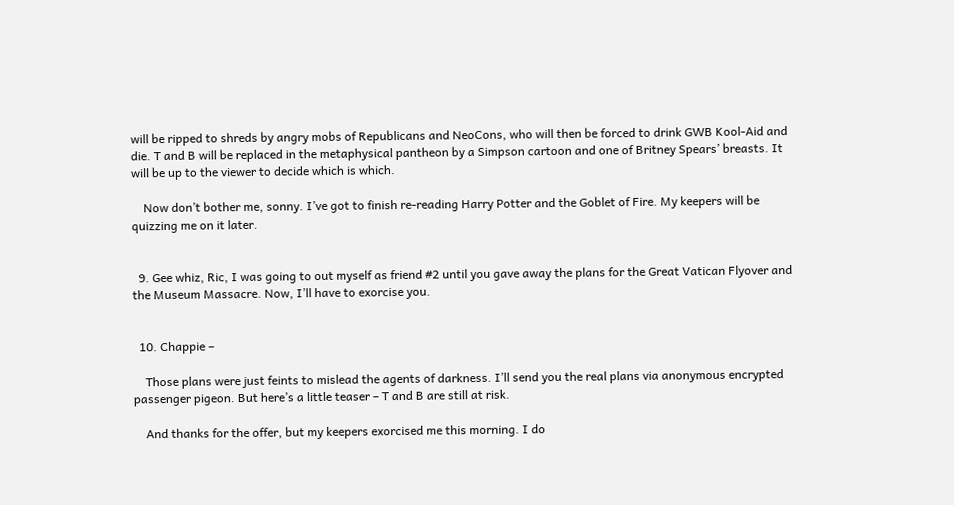will be ripped to shreds by angry mobs of Republicans and NeoCons, who will then be forced to drink GWB Kool-Aid and die. T and B will be replaced in the metaphysical pantheon by a Simpson cartoon and one of Britney Spears’ breasts. It will be up to the viewer to decide which is which.

    Now don’t bother me, sonny. I’ve got to finish re-reading Harry Potter and the Goblet of Fire. My keepers will be quizzing me on it later.


  9. Gee whiz, Ric, I was going to out myself as friend #2 until you gave away the plans for the Great Vatican Flyover and the Museum Massacre. Now, I’ll have to exorcise you.


  10. Chappie –

    Those plans were just feints to mislead the agents of darkness. I’ll send you the real plans via anonymous encrypted passenger pigeon. But here’s a little teaser – T and B are still at risk.

    And thanks for the offer, but my keepers exorcised me this morning. I do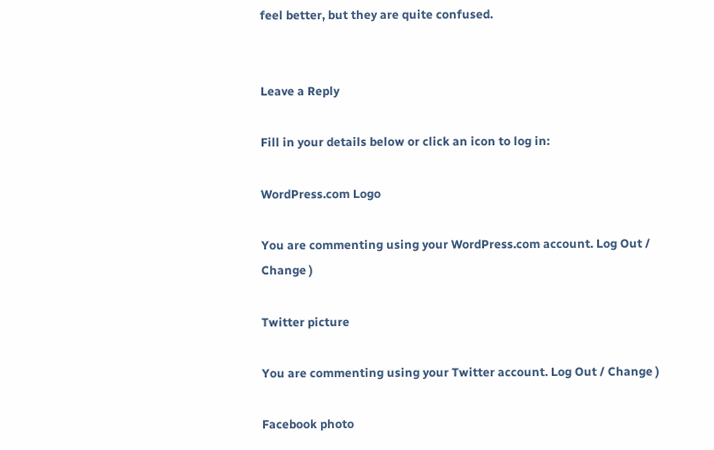feel better, but they are quite confused.


Leave a Reply

Fill in your details below or click an icon to log in:

WordPress.com Logo

You are commenting using your WordPress.com account. Log Out / Change )

Twitter picture

You are commenting using your Twitter account. Log Out / Change )

Facebook photo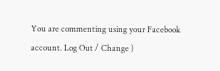You are commenting using your Facebook account. Log Out / Change )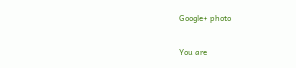Google+ photo

You are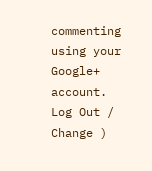commenting using your Google+ account. Log Out / Change )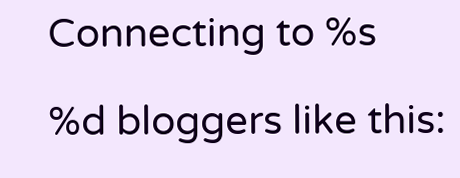Connecting to %s

%d bloggers like this: